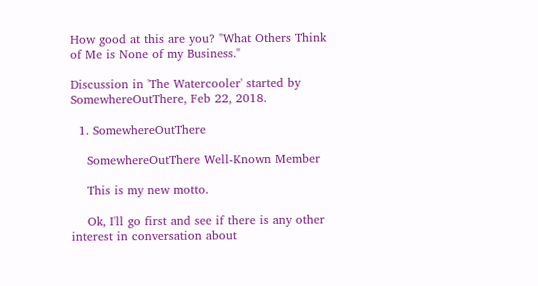How good at this are you? "What Others Think of Me is None of my Business."

Discussion in 'The Watercooler' started by SomewhereOutThere, Feb 22, 2018.

  1. SomewhereOutThere

    SomewhereOutThere Well-Known Member

    This is my new motto.

    Ok, I'll go first and see if there is any other interest in conversation about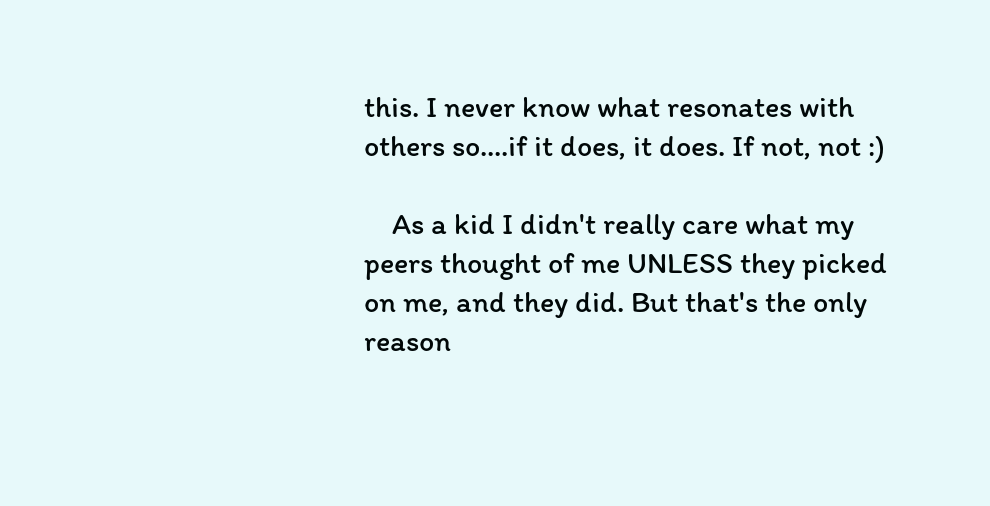this. I never know what resonates with others so....if it does, it does. If not, not :)

    As a kid I didn't really care what my peers thought of me UNLESS they picked on me, and they did. But that's the only reason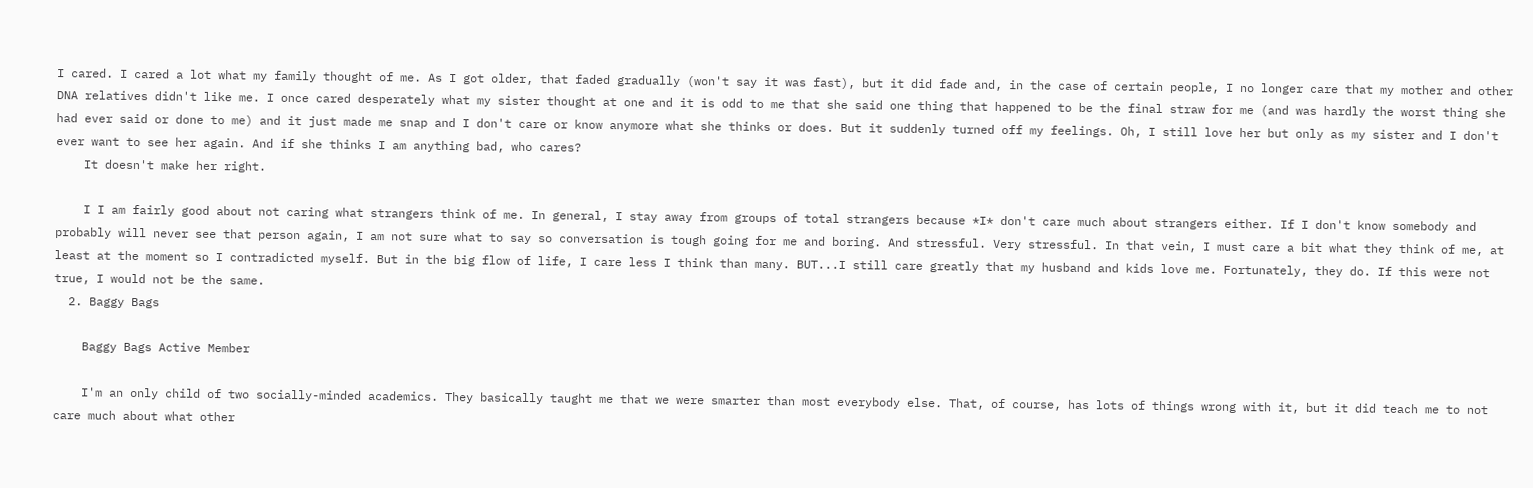I cared. I cared a lot what my family thought of me. As I got older, that faded gradually (won't say it was fast), but it did fade and, in the case of certain people, I no longer care that my mother and other DNA relatives didn't like me. I once cared desperately what my sister thought at one and it is odd to me that she said one thing that happened to be the final straw for me (and was hardly the worst thing she had ever said or done to me) and it just made me snap and I don't care or know anymore what she thinks or does. But it suddenly turned off my feelings. Oh, I still love her but only as my sister and I don't ever want to see her again. And if she thinks I am anything bad, who cares?
    It doesn't make her right.

    I I am fairly good about not caring what strangers think of me. In general, I stay away from groups of total strangers because *I* don't care much about strangers either. If I don't know somebody and probably will never see that person again, I am not sure what to say so conversation is tough going for me and boring. And stressful. Very stressful. In that vein, I must care a bit what they think of me, at least at the moment so I contradicted myself. But in the big flow of life, I care less I think than many. BUT...I still care greatly that my husband and kids love me. Fortunately, they do. If this were not true, I would not be the same.
  2. Baggy Bags

    Baggy Bags Active Member

    I'm an only child of two socially-minded academics. They basically taught me that we were smarter than most everybody else. That, of course, has lots of things wrong with it, but it did teach me to not care much about what other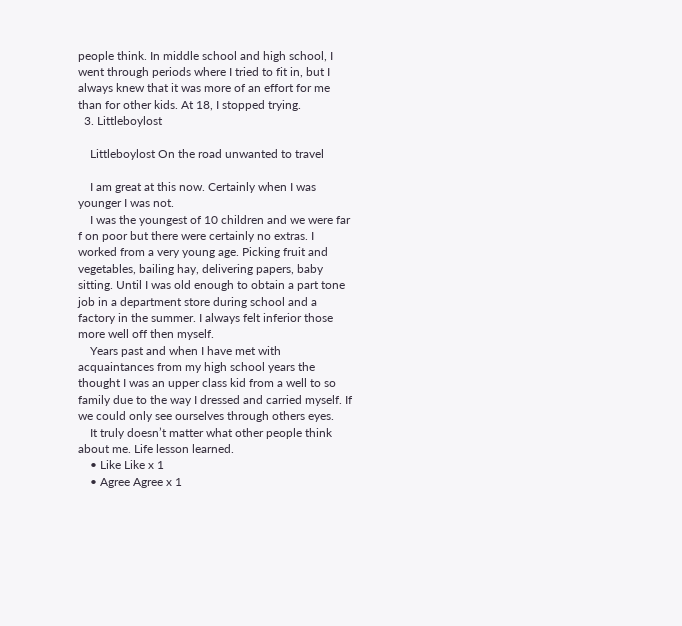people think. In middle school and high school, I went through periods where I tried to fit in, but I always knew that it was more of an effort for me than for other kids. At 18, I stopped trying.
  3. Littleboylost

    Littleboylost On the road unwanted to travel

    I am great at this now. Certainly when I was younger I was not.
    I was the youngest of 10 children and we were far f on poor but there were certainly no extras. I worked from a very young age. Picking fruit and vegetables, bailing hay, delivering papers, baby sitting. Until I was old enough to obtain a part tone job in a department store during school and a factory in the summer. I always felt inferior those more well off then myself.
    Years past and when I have met with acquaintances from my high school years the thought I was an upper class kid from a well to so family due to the way I dressed and carried myself. If we could only see ourselves through others eyes.
    It truly doesn’t matter what other people think about me. Life lesson learned.
    • Like Like x 1
    • Agree Agree x 1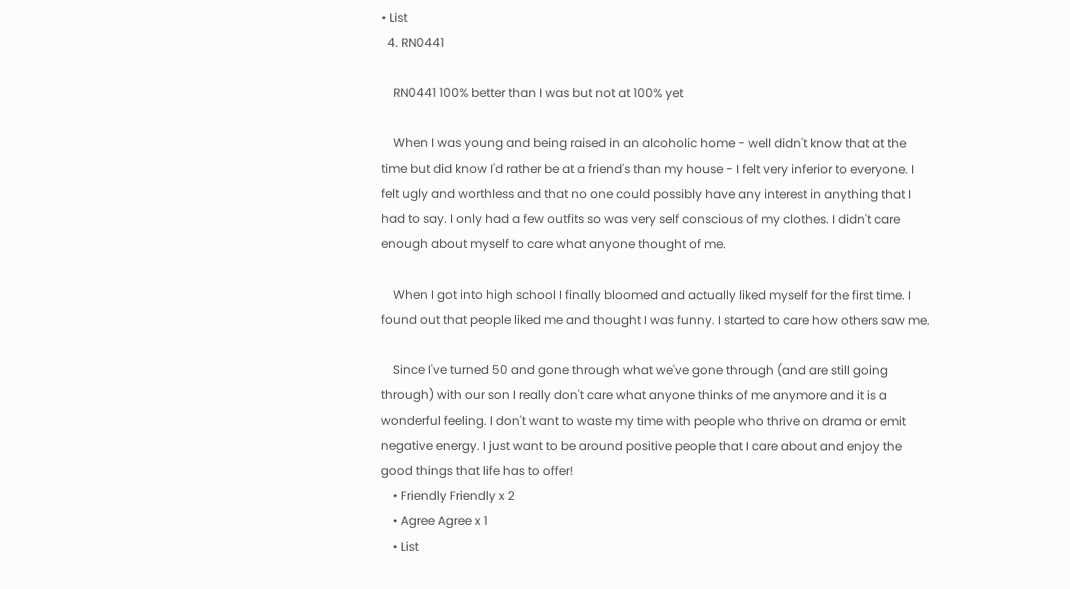• List
  4. RN0441

    RN0441 100% better than I was but not at 100% yet

    When I was young and being raised in an alcoholic home - well didn't know that at the time but did know I'd rather be at a friend's than my house - I felt very inferior to everyone. I felt ugly and worthless and that no one could possibly have any interest in anything that I had to say. I only had a few outfits so was very self conscious of my clothes. I didn't care enough about myself to care what anyone thought of me.

    When I got into high school I finally bloomed and actually liked myself for the first time. I found out that people liked me and thought I was funny. I started to care how others saw me.

    Since I've turned 50 and gone through what we've gone through (and are still going through) with our son I really don't care what anyone thinks of me anymore and it is a wonderful feeling. I don't want to waste my time with people who thrive on drama or emit negative energy. I just want to be around positive people that I care about and enjoy the good things that life has to offer!
    • Friendly Friendly x 2
    • Agree Agree x 1
    • List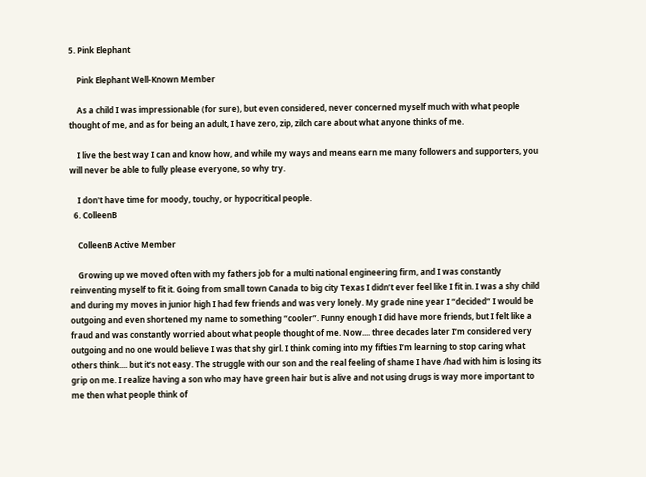5. Pink Elephant

    Pink Elephant Well-Known Member

    As a child I was impressionable (for sure), but even considered, never concerned myself much with what people thought of me, and as for being an adult, I have zero, zip, zilch care about what anyone thinks of me.

    I live the best way I can and know how, and while my ways and means earn me many followers and supporters, you will never be able to fully please everyone, so why try.

    I don't have time for moody, touchy, or hypocritical people.
  6. ColleenB

    ColleenB Active Member

    Growing up we moved often with my fathers job for a multi national engineering firm, and I was constantly reinventing myself to fit it. Going from small town Canada to big city Texas I didn’t ever feel like I fit in. I was a shy child and during my moves in junior high I had few friends and was very lonely. My grade nine year I “decided” I would be outgoing and even shortened my name to something “cooler”. Funny enough I did have more friends, but I felt like a fraud and was constantly worried about what people thought of me. Now.... three decades later I’m considered very outgoing and no one would believe I was that shy girl. I think coming into my fifties I’m learning to stop caring what others think.... but it’s not easy. The struggle with our son and the real feeling of shame I have /had with him is losing its grip on me. I realize having a son who may have green hair but is alive and not using drugs is way more important to me then what people think of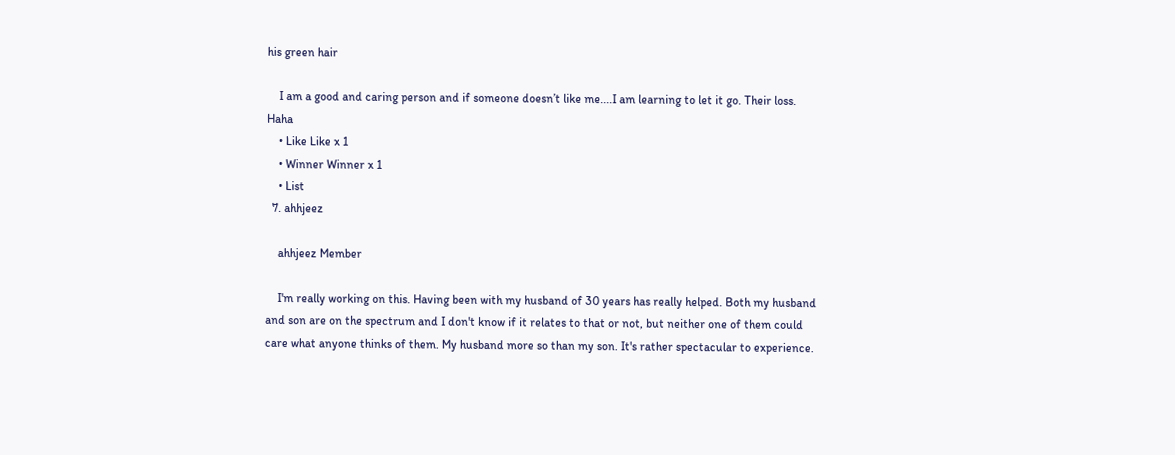his green hair

    I am a good and caring person and if someone doesn’t like me....I am learning to let it go. Their loss. Haha
    • Like Like x 1
    • Winner Winner x 1
    • List
  7. ahhjeez

    ahhjeez Member

    I'm really working on this. Having been with my husband of 30 years has really helped. Both my husband and son are on the spectrum and I don't know if it relates to that or not, but neither one of them could care what anyone thinks of them. My husband more so than my son. It's rather spectacular to experience.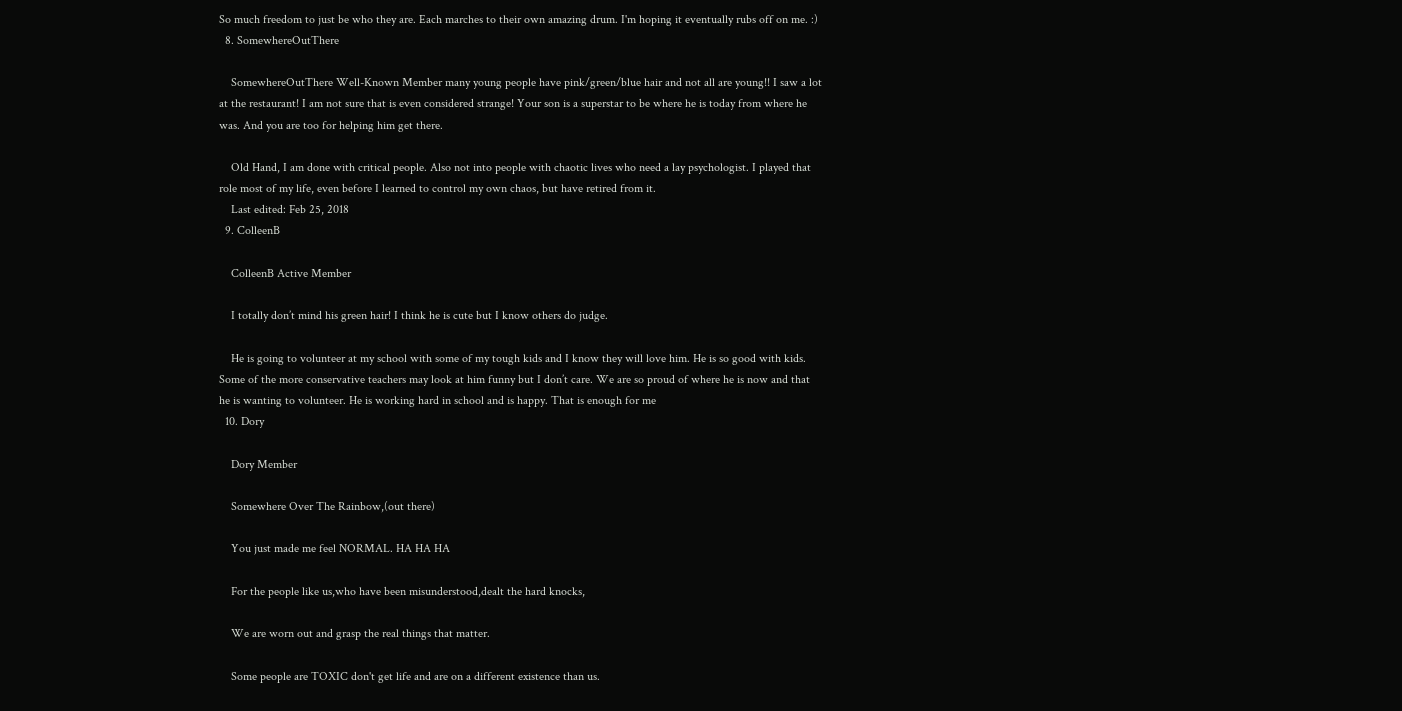So much freedom to just be who they are. Each marches to their own amazing drum. I'm hoping it eventually rubs off on me. :)
  8. SomewhereOutThere

    SomewhereOutThere Well-Known Member many young people have pink/green/blue hair and not all are young!! I saw a lot at the restaurant! I am not sure that is even considered strange! Your son is a superstar to be where he is today from where he was. And you are too for helping him get there.

    Old Hand, I am done with critical people. Also not into people with chaotic lives who need a lay psychologist. I played that role most of my life, even before I learned to control my own chaos, but have retired from it.
    Last edited: Feb 25, 2018
  9. ColleenB

    ColleenB Active Member

    I totally don’t mind his green hair! I think he is cute but I know others do judge.

    He is going to volunteer at my school with some of my tough kids and I know they will love him. He is so good with kids. Some of the more conservative teachers may look at him funny but I don’t care. We are so proud of where he is now and that he is wanting to volunteer. He is working hard in school and is happy. That is enough for me
  10. Dory

    Dory Member

    Somewhere Over The Rainbow,(out there)

    You just made me feel NORMAL. HA HA HA

    For the people like us,who have been misunderstood,dealt the hard knocks,

    We are worn out and grasp the real things that matter.

    Some people are TOXIC don't get life and are on a different existence than us.